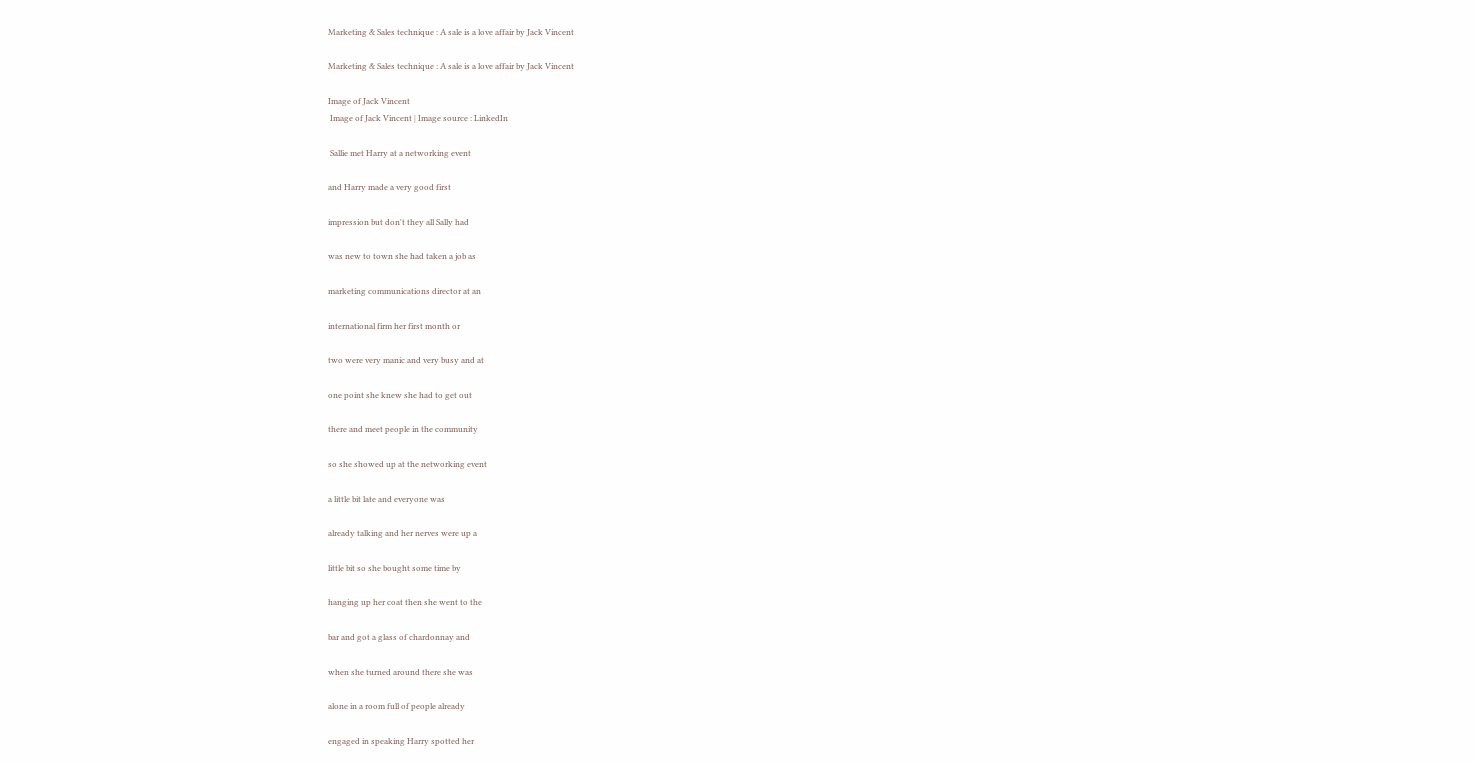Marketing & Sales technique : A sale is a love affair by Jack Vincent

Marketing & Sales technique : A sale is a love affair by Jack Vincent

Image of Jack Vincent
 Image of Jack Vincent | Image source : LinkedIn

 Sallie met Harry at a networking event

and Harry made a very good first

impression but don't they all Sally had

was new to town she had taken a job as

marketing communications director at an

international firm her first month or

two were very manic and very busy and at

one point she knew she had to get out

there and meet people in the community

so she showed up at the networking event

a little bit late and everyone was

already talking and her nerves were up a

little bit so she bought some time by

hanging up her coat then she went to the

bar and got a glass of chardonnay and

when she turned around there she was

alone in a room full of people already

engaged in speaking Harry spotted her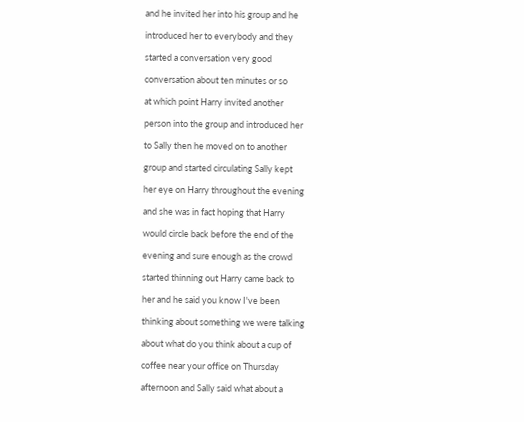and he invited her into his group and he

introduced her to everybody and they

started a conversation very good

conversation about ten minutes or so

at which point Harry invited another

person into the group and introduced her

to Sally then he moved on to another

group and started circulating Sally kept

her eye on Harry throughout the evening

and she was in fact hoping that Harry

would circle back before the end of the

evening and sure enough as the crowd

started thinning out Harry came back to

her and he said you know I've been

thinking about something we were talking

about what do you think about a cup of

coffee near your office on Thursday

afternoon and Sally said what about a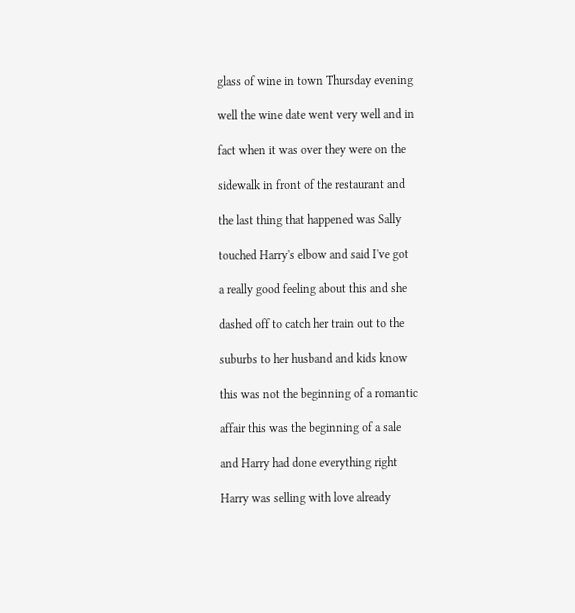glass of wine in town Thursday evening

well the wine date went very well and in

fact when it was over they were on the

sidewalk in front of the restaurant and

the last thing that happened was Sally

touched Harry's elbow and said I've got

a really good feeling about this and she

dashed off to catch her train out to the

suburbs to her husband and kids know

this was not the beginning of a romantic

affair this was the beginning of a sale

and Harry had done everything right

Harry was selling with love already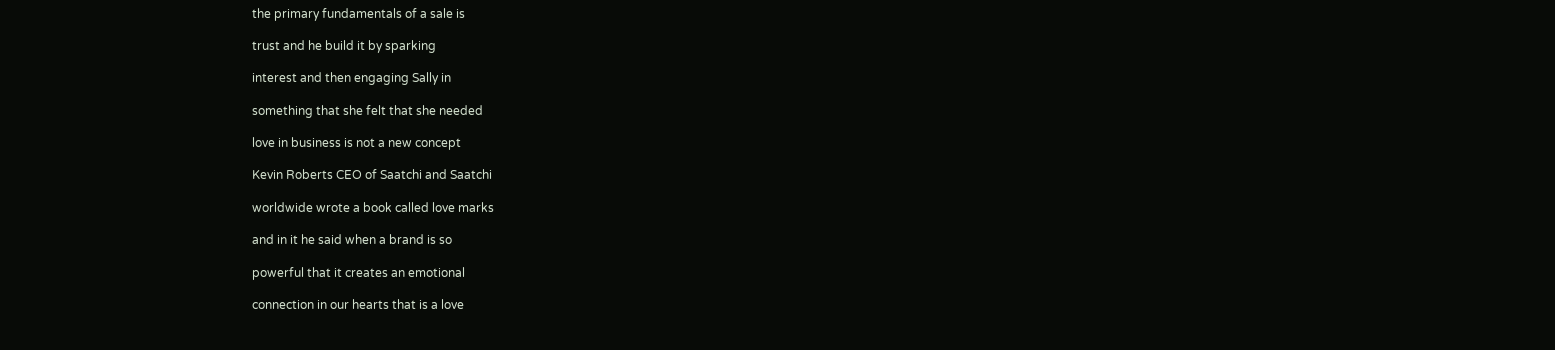the primary fundamentals of a sale is

trust and he build it by sparking

interest and then engaging Sally in

something that she felt that she needed

love in business is not a new concept

Kevin Roberts CEO of Saatchi and Saatchi

worldwide wrote a book called love marks

and in it he said when a brand is so

powerful that it creates an emotional

connection in our hearts that is a love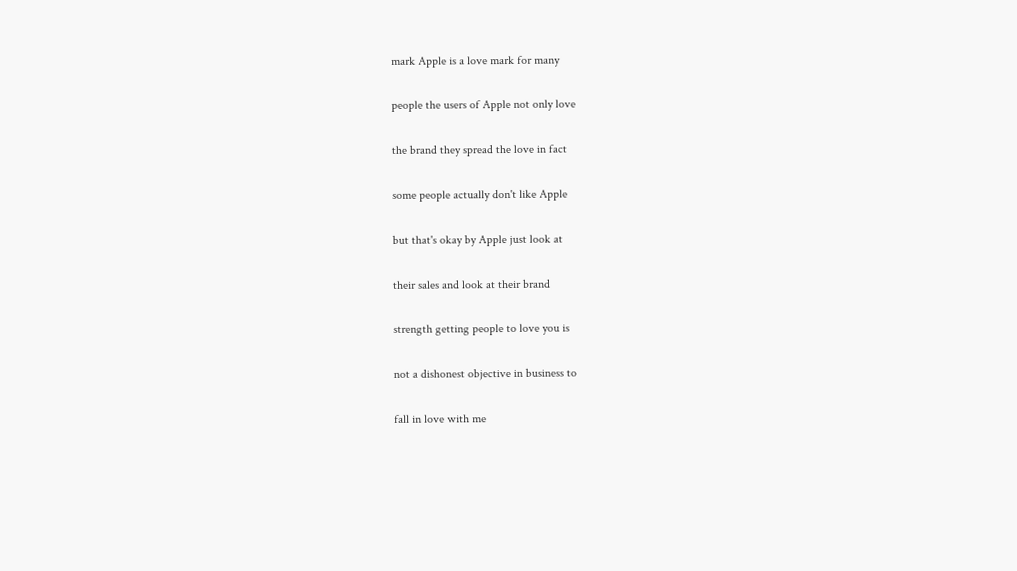mark Apple is a love mark for many

people the users of Apple not only love

the brand they spread the love in fact

some people actually don't like Apple

but that's okay by Apple just look at

their sales and look at their brand

strength getting people to love you is

not a dishonest objective in business to

fall in love with me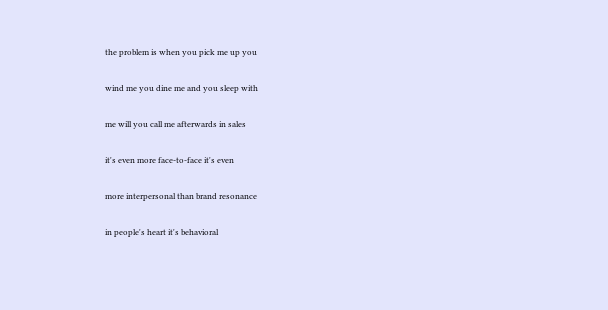the problem is when you pick me up you

wind me you dine me and you sleep with

me will you call me afterwards in sales

it's even more face-to-face it's even

more interpersonal than brand resonance

in people's heart it's behavioral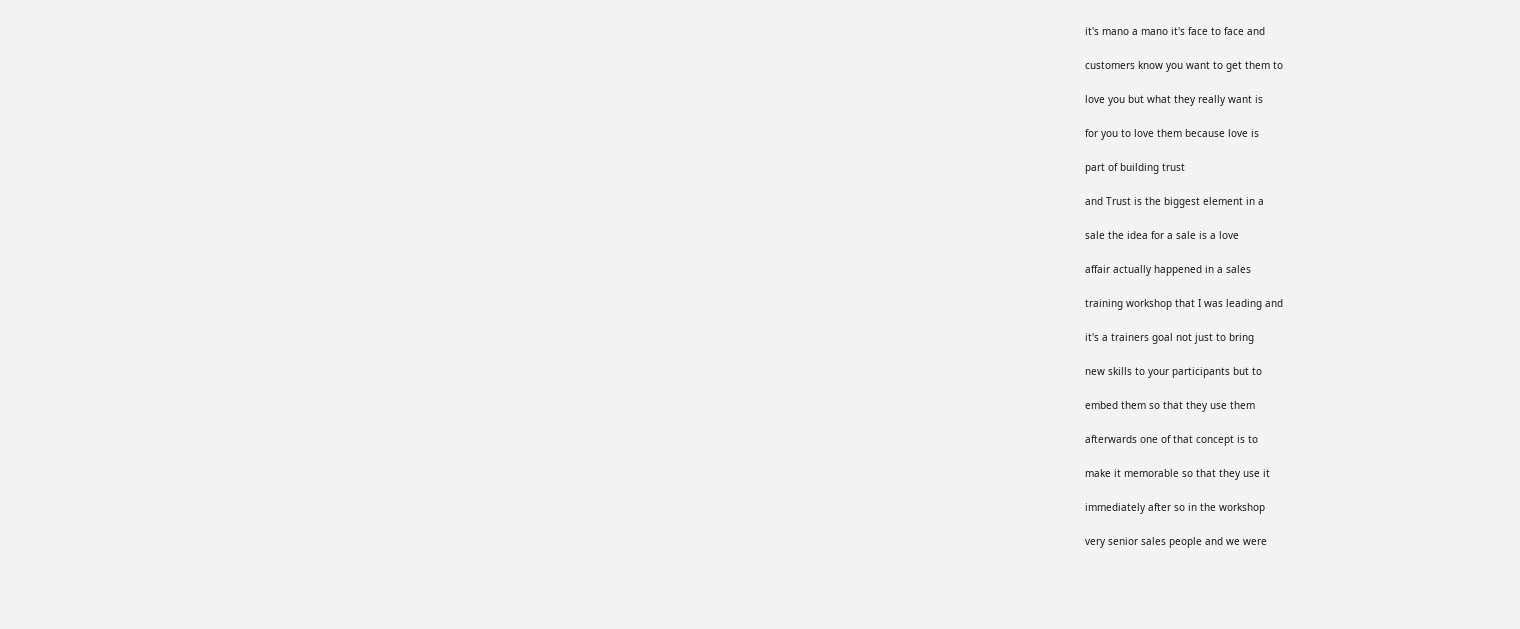it's mano a mano it's face to face and

customers know you want to get them to

love you but what they really want is

for you to love them because love is

part of building trust

and Trust is the biggest element in a

sale the idea for a sale is a love

affair actually happened in a sales

training workshop that I was leading and

it's a trainers goal not just to bring

new skills to your participants but to

embed them so that they use them

afterwards one of that concept is to

make it memorable so that they use it

immediately after so in the workshop

very senior sales people and we were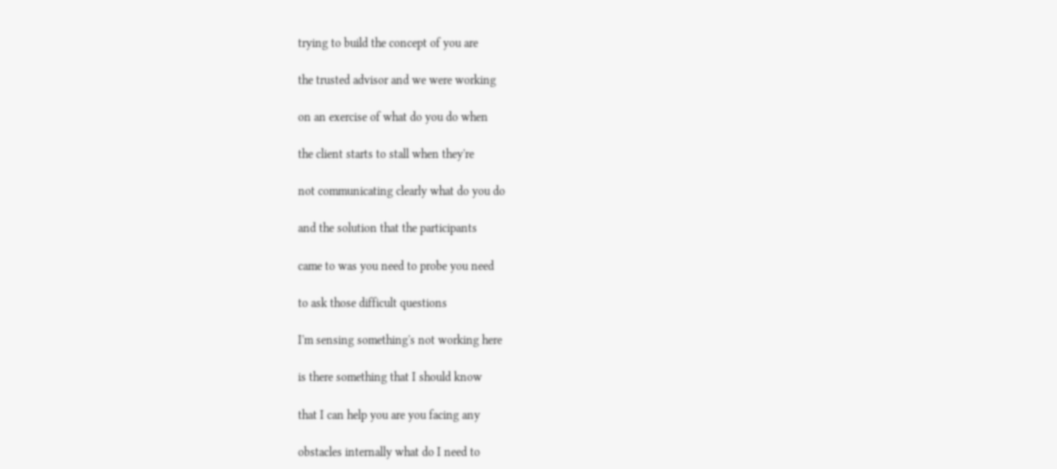trying to build the concept of you are

the trusted advisor and we were working

on an exercise of what do you do when

the client starts to stall when they're

not communicating clearly what do you do

and the solution that the participants

came to was you need to probe you need

to ask those difficult questions

I'm sensing something's not working here

is there something that I should know

that I can help you are you facing any

obstacles internally what do I need to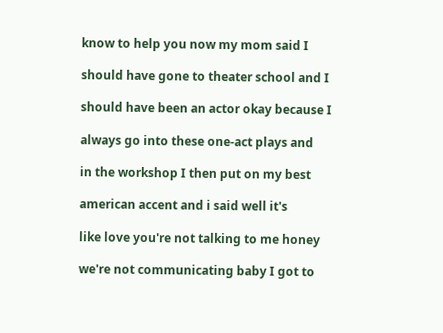know to help you now my mom said I

should have gone to theater school and I

should have been an actor okay because I

always go into these one-act plays and

in the workshop I then put on my best

american accent and i said well it's

like love you're not talking to me honey

we're not communicating baby I got to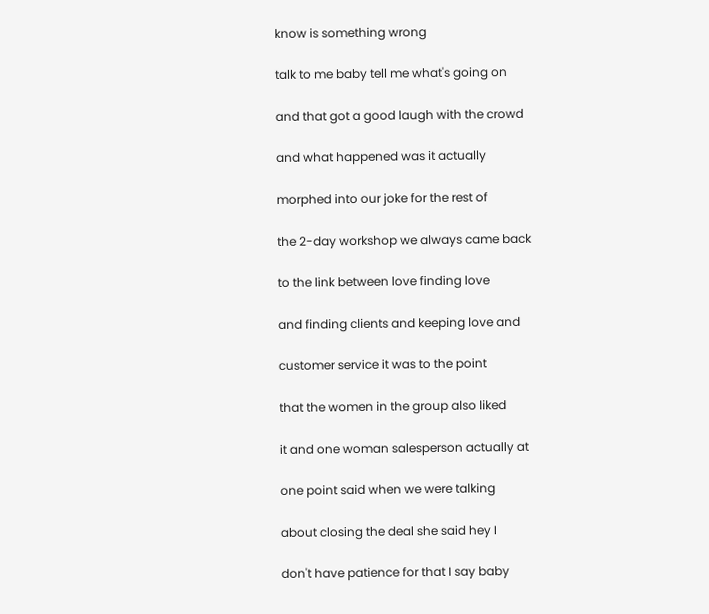know is something wrong

talk to me baby tell me what's going on

and that got a good laugh with the crowd

and what happened was it actually

morphed into our joke for the rest of

the 2-day workshop we always came back

to the link between love finding love

and finding clients and keeping love and

customer service it was to the point

that the women in the group also liked

it and one woman salesperson actually at

one point said when we were talking

about closing the deal she said hey I

don't have patience for that I say baby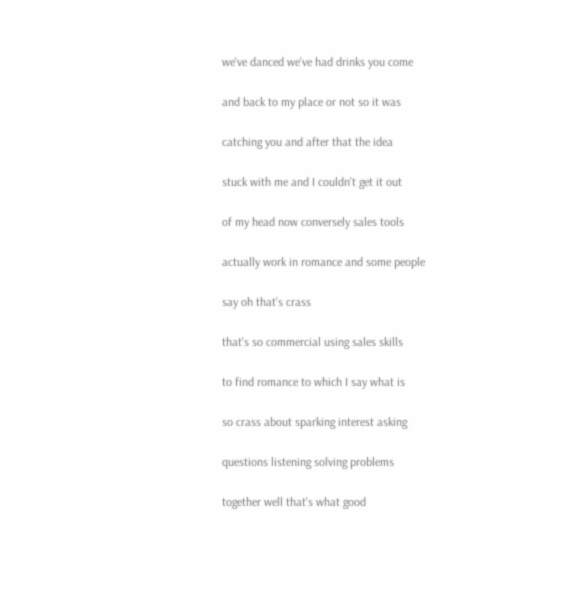we've danced we've had drinks you come

and back to my place or not so it was

catching you and after that the idea

stuck with me and I couldn't get it out

of my head now conversely sales tools

actually work in romance and some people

say oh that's crass

that's so commercial using sales skills

to find romance to which I say what is

so crass about sparking interest asking

questions listening solving problems

together well that's what good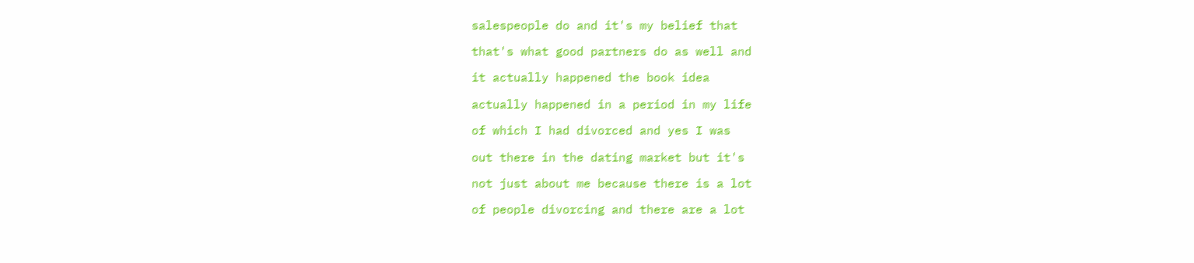salespeople do and it's my belief that

that's what good partners do as well and

it actually happened the book idea

actually happened in a period in my life

of which I had divorced and yes I was

out there in the dating market but it's

not just about me because there is a lot

of people divorcing and there are a lot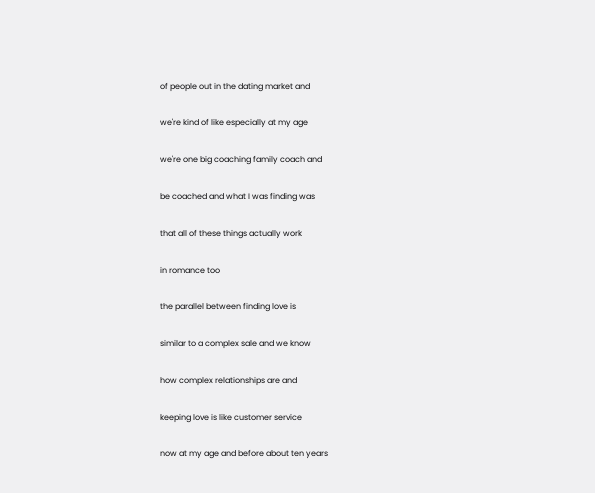of people out in the dating market and

we're kind of like especially at my age

we're one big coaching family coach and

be coached and what I was finding was

that all of these things actually work

in romance too

the parallel between finding love is

similar to a complex sale and we know

how complex relationships are and

keeping love is like customer service

now at my age and before about ten years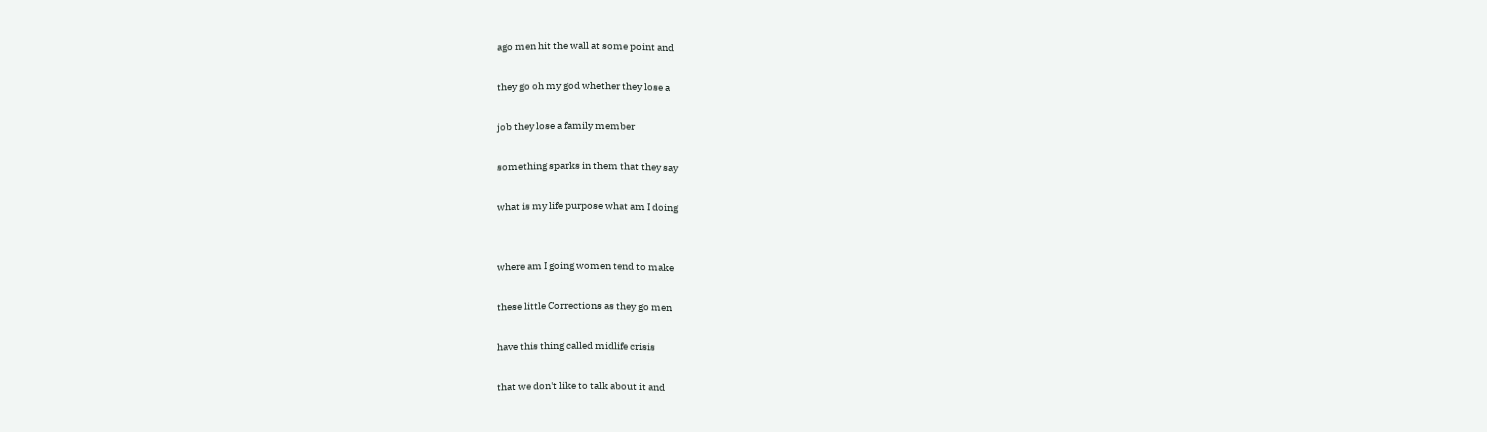ago men hit the wall at some point and

they go oh my god whether they lose a

job they lose a family member

something sparks in them that they say

what is my life purpose what am I doing


where am I going women tend to make

these little Corrections as they go men

have this thing called midlife crisis

that we don't like to talk about it and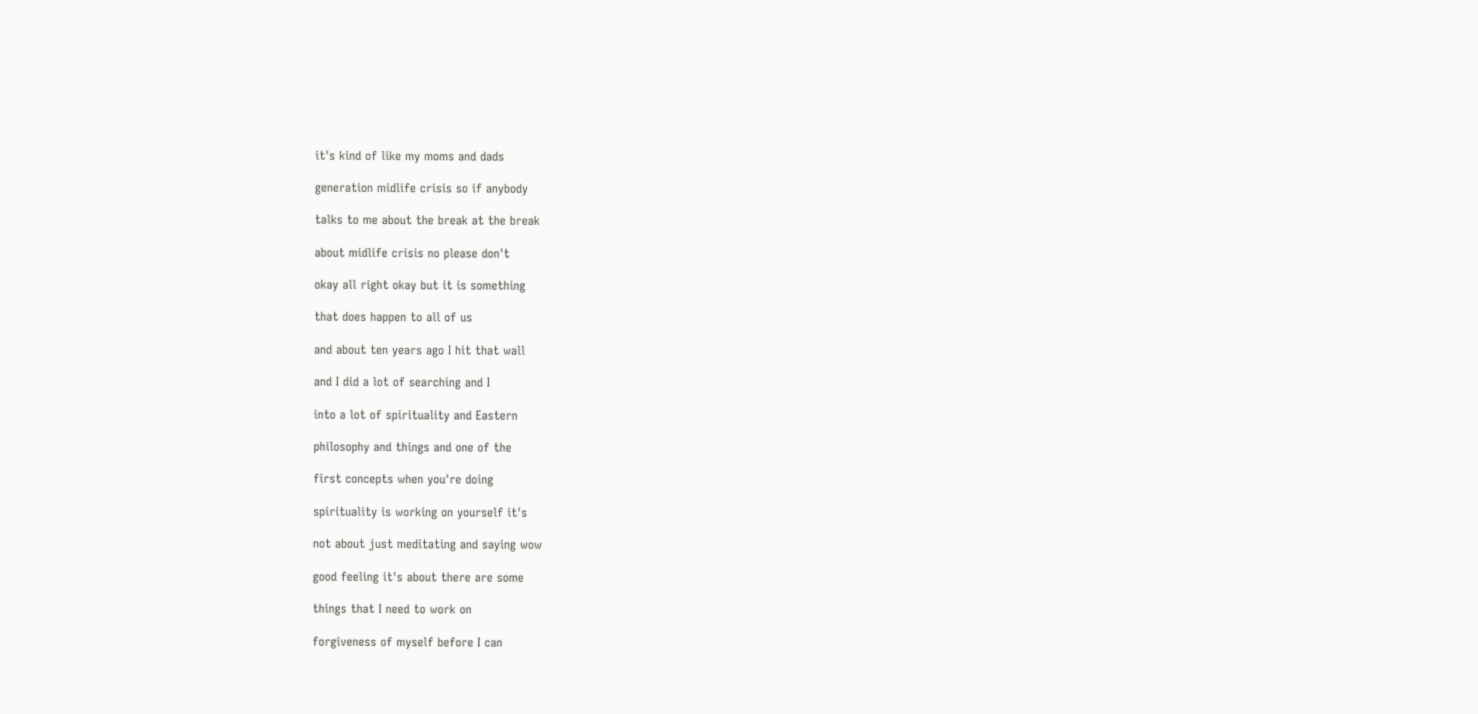it's kind of like my moms and dads

generation midlife crisis so if anybody

talks to me about the break at the break

about midlife crisis no please don't

okay all right okay but it is something

that does happen to all of us

and about ten years ago I hit that wall

and I did a lot of searching and I

into a lot of spirituality and Eastern

philosophy and things and one of the

first concepts when you're doing

spirituality is working on yourself it's

not about just meditating and saying wow

good feeling it's about there are some

things that I need to work on

forgiveness of myself before I can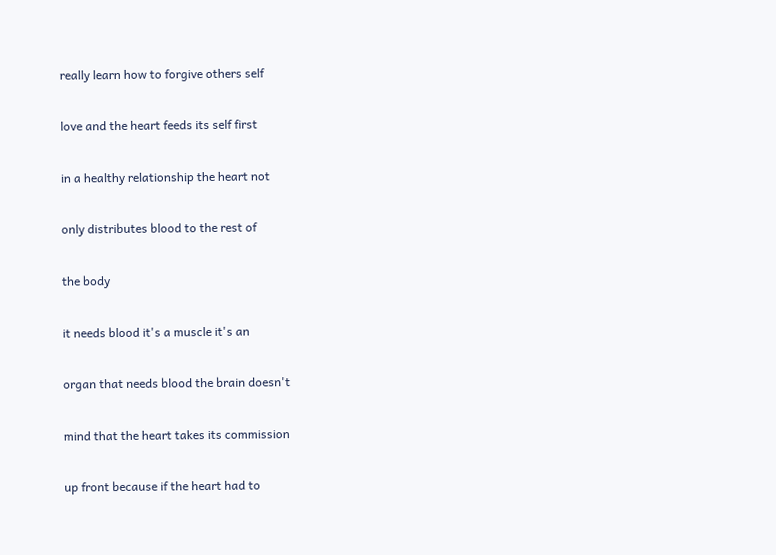really learn how to forgive others self

love and the heart feeds its self first

in a healthy relationship the heart not

only distributes blood to the rest of

the body

it needs blood it's a muscle it's an

organ that needs blood the brain doesn't

mind that the heart takes its commission

up front because if the heart had to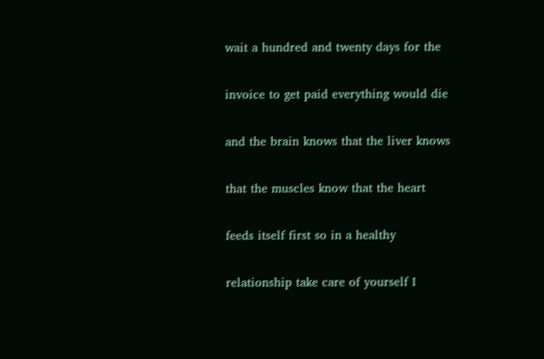wait a hundred and twenty days for the

invoice to get paid everything would die

and the brain knows that the liver knows

that the muscles know that the heart

feeds itself first so in a healthy

relationship take care of yourself I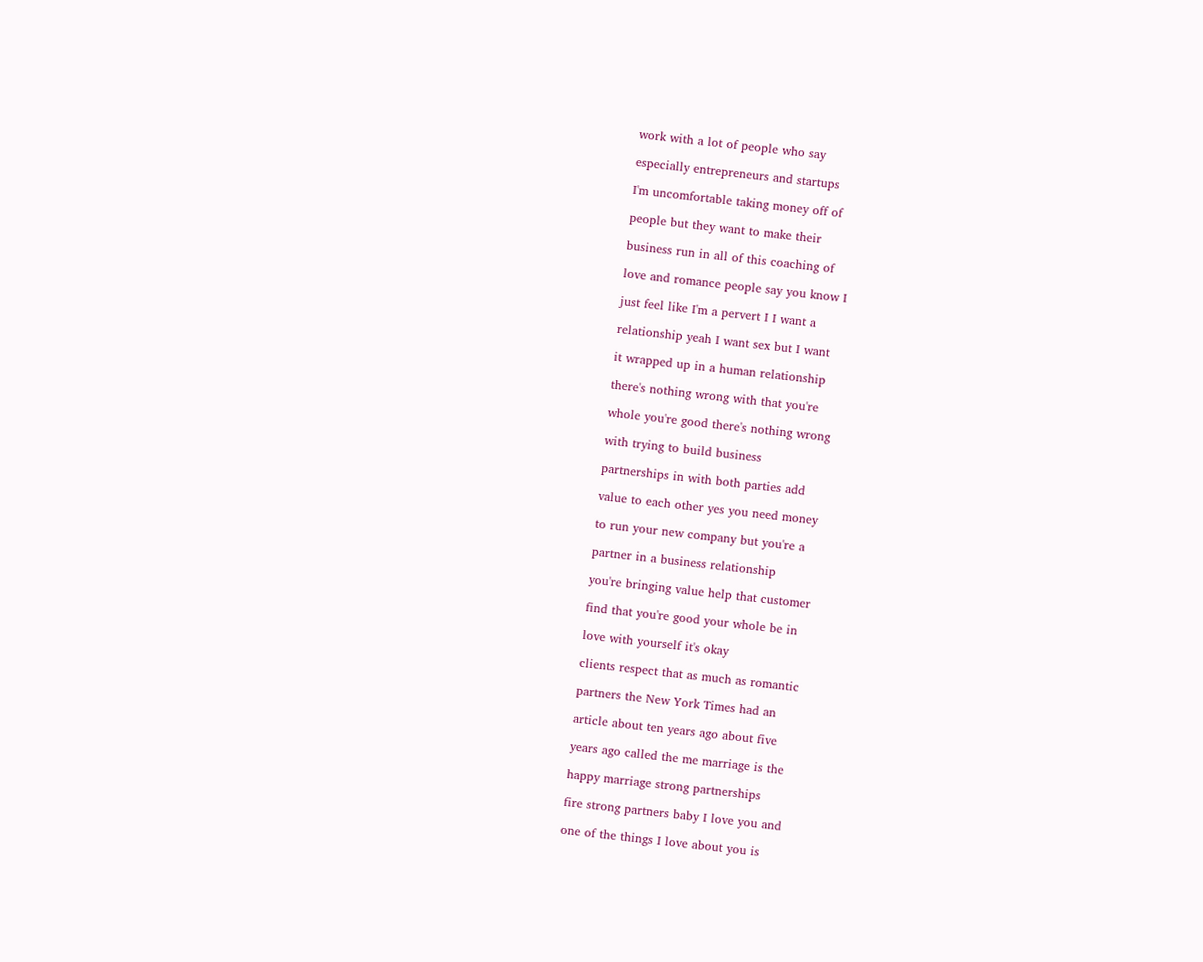work with a lot of people who say

especially entrepreneurs and startups

I'm uncomfortable taking money off of

people but they want to make their

business run in all of this coaching of

love and romance people say you know I

just feel like I'm a pervert I I want a

relationship yeah I want sex but I want

it wrapped up in a human relationship

there's nothing wrong with that you're

whole you're good there's nothing wrong

with trying to build business

partnerships in with both parties add

value to each other yes you need money

to run your new company but you're a

partner in a business relationship

you're bringing value help that customer

find that you're good your whole be in

love with yourself it's okay

clients respect that as much as romantic

partners the New York Times had an

article about ten years ago about five

years ago called the me marriage is the

happy marriage strong partnerships

fire strong partners baby I love you and

one of the things I love about you is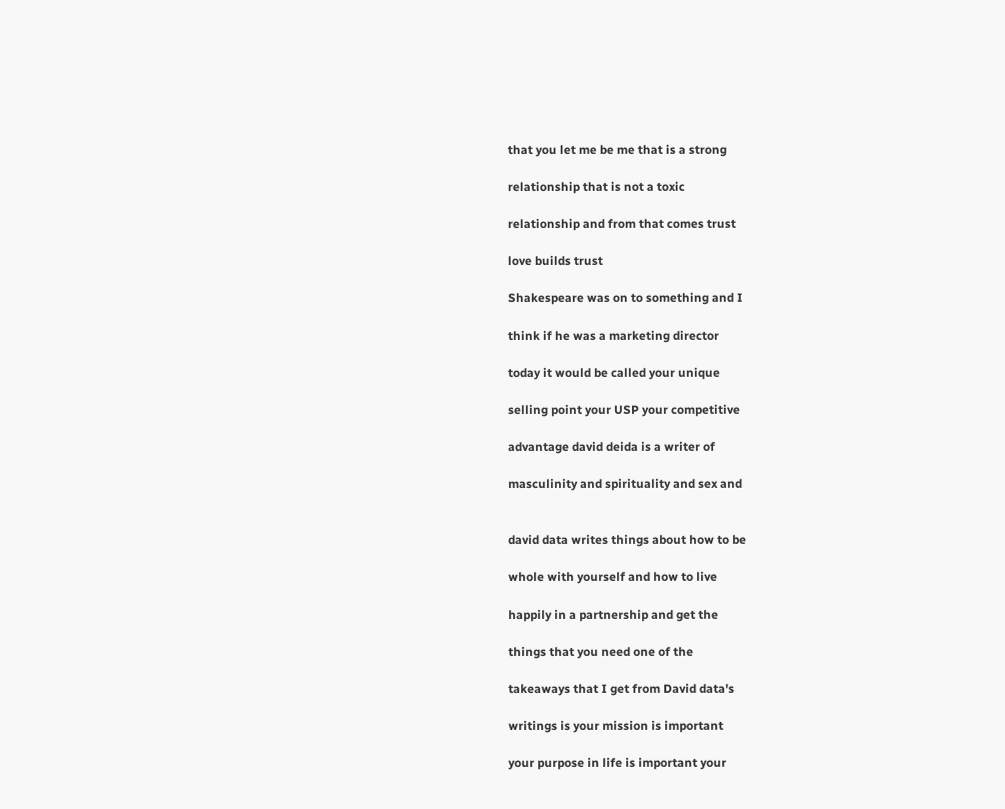that you let me be me that is a strong

relationship that is not a toxic

relationship and from that comes trust

love builds trust

Shakespeare was on to something and I

think if he was a marketing director

today it would be called your unique

selling point your USP your competitive

advantage david deida is a writer of

masculinity and spirituality and sex and


david data writes things about how to be

whole with yourself and how to live

happily in a partnership and get the

things that you need one of the

takeaways that I get from David data's

writings is your mission is important

your purpose in life is important your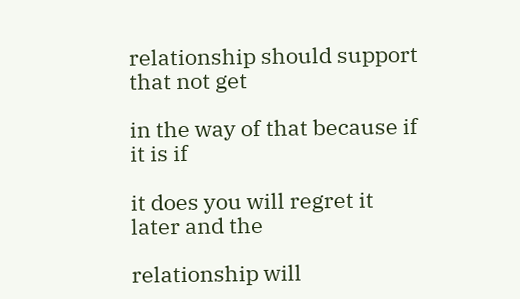relationship should support that not get

in the way of that because if it is if

it does you will regret it later and the

relationship will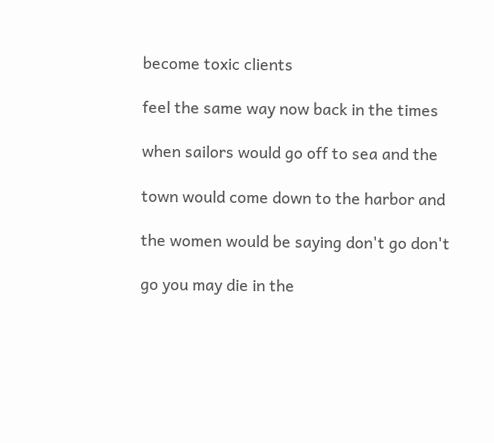become toxic clients

feel the same way now back in the times

when sailors would go off to sea and the

town would come down to the harbor and

the women would be saying don't go don't

go you may die in the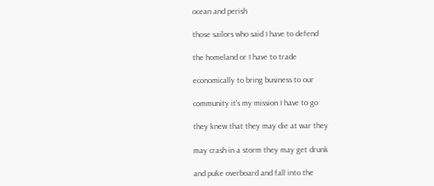ocean and perish

those sailors who said I have to defend

the homeland or I have to trade

economically to bring business to our

community it's my mission I have to go

they knew that they may die at war they

may crash in a storm they may get drunk

and puke overboard and fall into the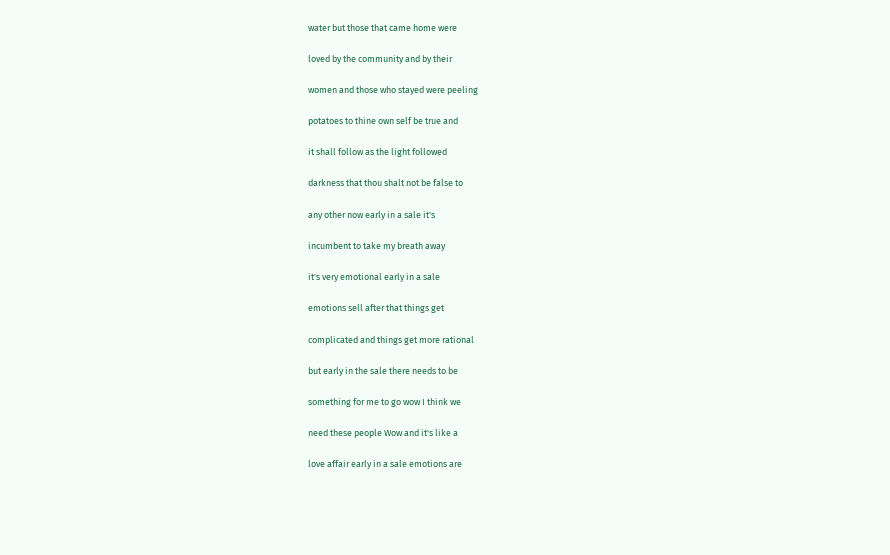water but those that came home were

loved by the community and by their

women and those who stayed were peeling

potatoes to thine own self be true and

it shall follow as the light followed

darkness that thou shalt not be false to

any other now early in a sale it's

incumbent to take my breath away

it's very emotional early in a sale

emotions sell after that things get

complicated and things get more rational

but early in the sale there needs to be

something for me to go wow I think we

need these people Wow and it's like a

love affair early in a sale emotions are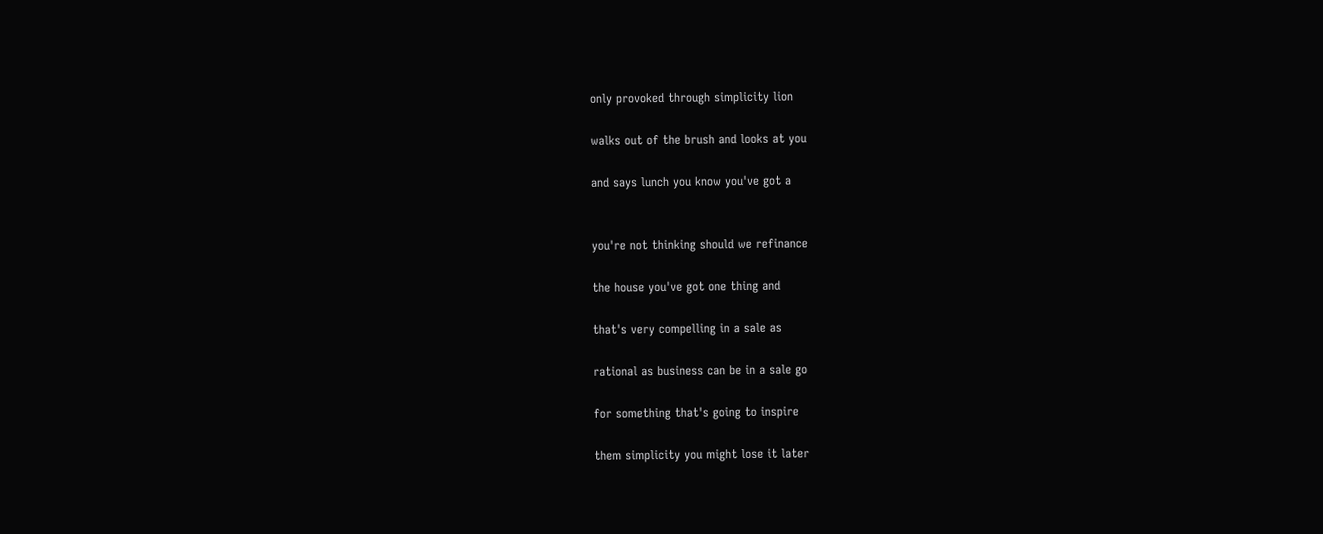only provoked through simplicity lion

walks out of the brush and looks at you

and says lunch you know you've got a


you're not thinking should we refinance

the house you've got one thing and

that's very compelling in a sale as

rational as business can be in a sale go

for something that's going to inspire

them simplicity you might lose it later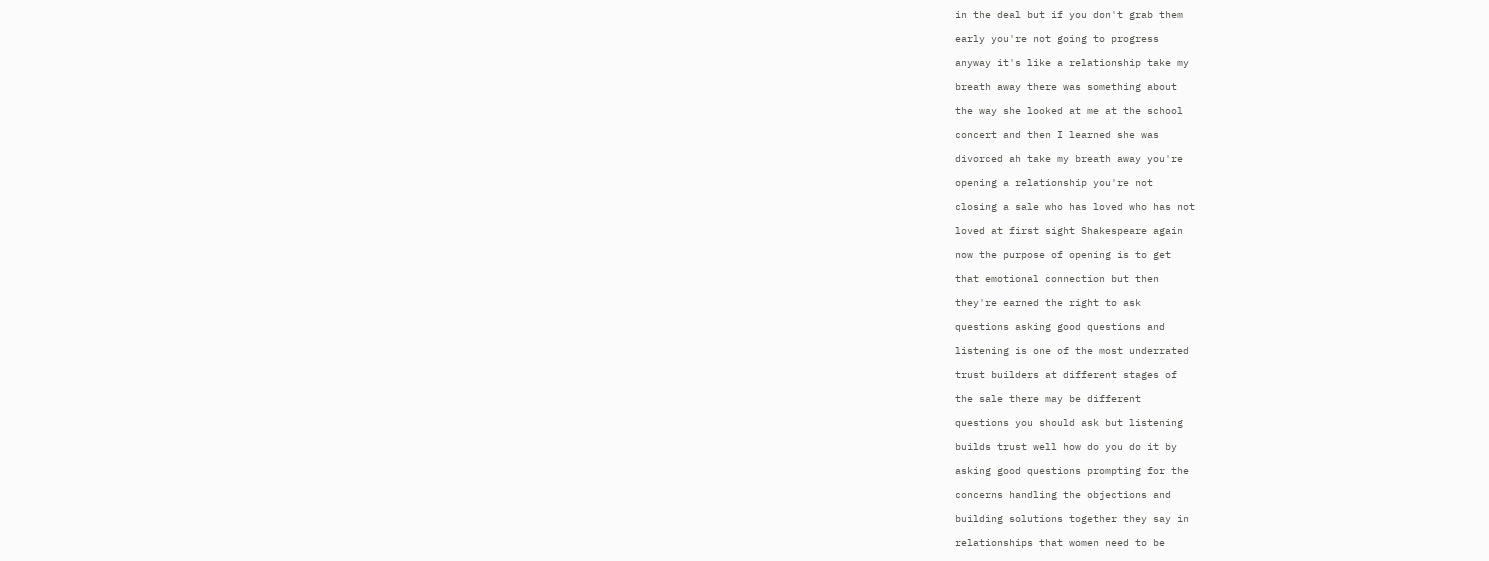in the deal but if you don't grab them

early you're not going to progress

anyway it's like a relationship take my

breath away there was something about

the way she looked at me at the school

concert and then I learned she was

divorced ah take my breath away you're

opening a relationship you're not

closing a sale who has loved who has not

loved at first sight Shakespeare again

now the purpose of opening is to get

that emotional connection but then

they're earned the right to ask

questions asking good questions and

listening is one of the most underrated

trust builders at different stages of

the sale there may be different

questions you should ask but listening

builds trust well how do you do it by

asking good questions prompting for the

concerns handling the objections and

building solutions together they say in

relationships that women need to be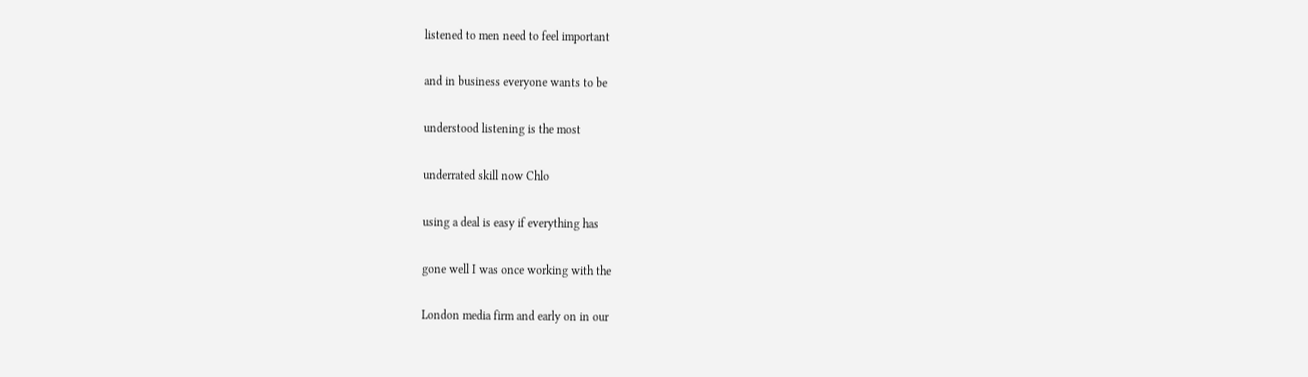listened to men need to feel important

and in business everyone wants to be

understood listening is the most

underrated skill now Chlo

using a deal is easy if everything has

gone well I was once working with the

London media firm and early on in our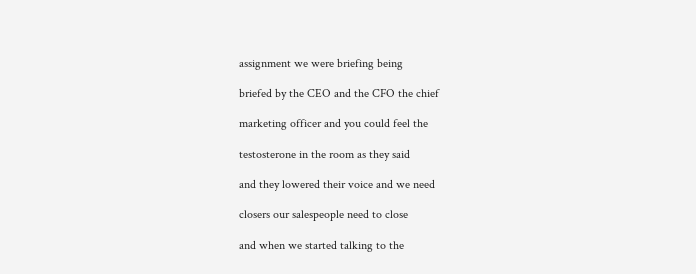assignment we were briefing being

briefed by the CEO and the CFO the chief

marketing officer and you could feel the

testosterone in the room as they said

and they lowered their voice and we need

closers our salespeople need to close

and when we started talking to the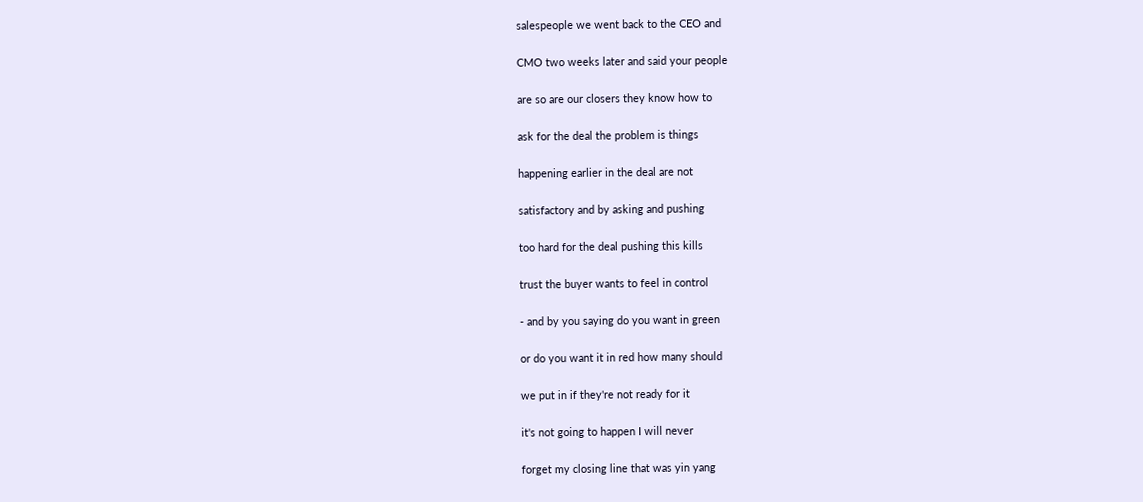salespeople we went back to the CEO and

CMO two weeks later and said your people

are so are our closers they know how to

ask for the deal the problem is things

happening earlier in the deal are not

satisfactory and by asking and pushing

too hard for the deal pushing this kills

trust the buyer wants to feel in control

- and by you saying do you want in green

or do you want it in red how many should

we put in if they're not ready for it

it's not going to happen I will never

forget my closing line that was yin yang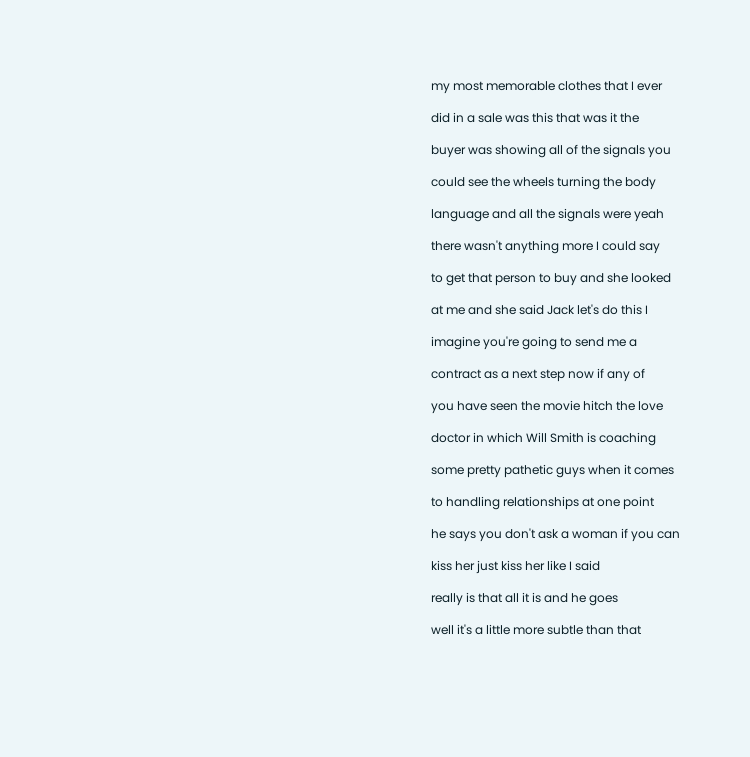my most memorable clothes that I ever

did in a sale was this that was it the

buyer was showing all of the signals you

could see the wheels turning the body

language and all the signals were yeah

there wasn't anything more I could say

to get that person to buy and she looked

at me and she said Jack let's do this I

imagine you're going to send me a

contract as a next step now if any of

you have seen the movie hitch the love

doctor in which Will Smith is coaching

some pretty pathetic guys when it comes

to handling relationships at one point

he says you don't ask a woman if you can

kiss her just kiss her like I said

really is that all it is and he goes

well it's a little more subtle than that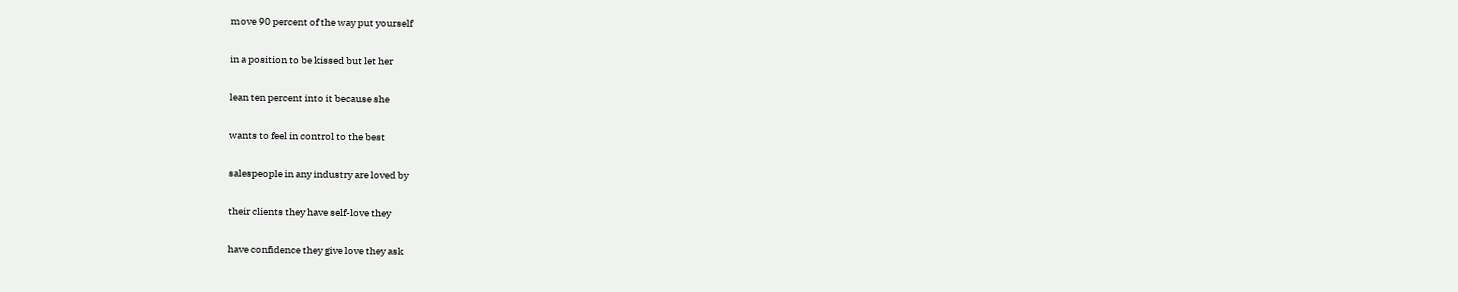move 90 percent of the way put yourself

in a position to be kissed but let her

lean ten percent into it because she

wants to feel in control to the best

salespeople in any industry are loved by

their clients they have self-love they

have confidence they give love they ask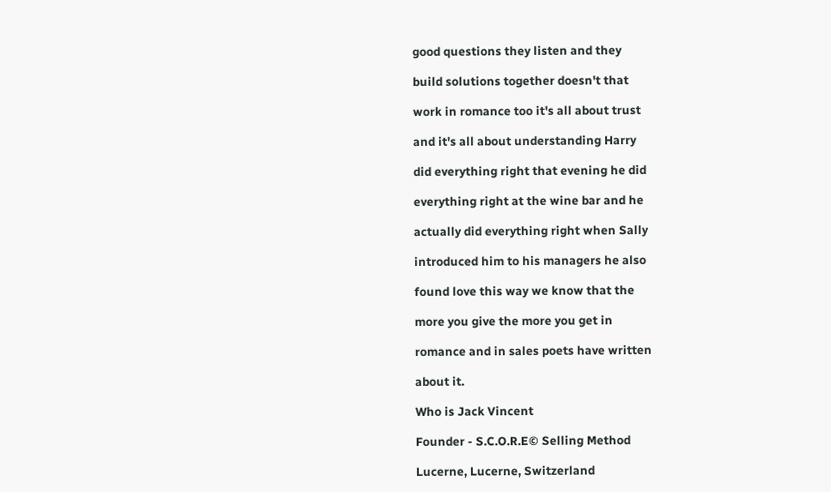good questions they listen and they

build solutions together doesn't that

work in romance too it's all about trust

and it's all about understanding Harry

did everything right that evening he did

everything right at the wine bar and he

actually did everything right when Sally

introduced him to his managers he also

found love this way we know that the

more you give the more you get in

romance and in sales poets have written

about it.

Who is Jack Vincent

Founder - S.C.O.R.E© Selling Method

Lucerne, Lucerne, Switzerland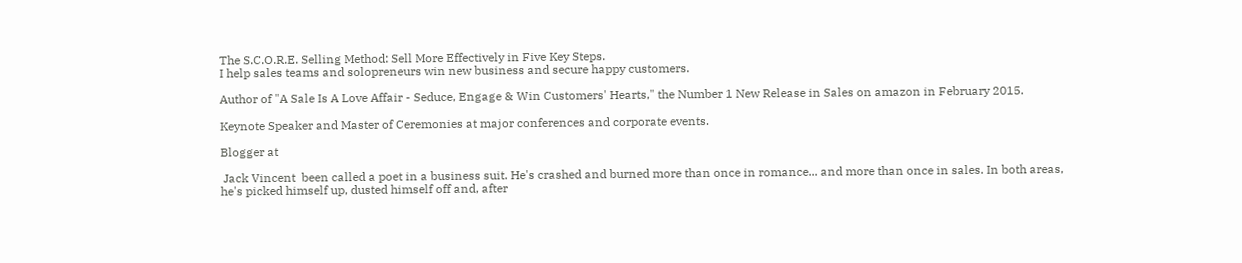The S.C.O.R.E. Selling Method: Sell More Effectively in Five Key Steps.
I help sales teams and solopreneurs win new business and secure happy customers.

Author of "A Sale Is A Love Affair - Seduce, Engage & Win Customers' Hearts," the Number 1 New Release in Sales on amazon in February 2015.

Keynote Speaker and Master of Ceremonies at major conferences and corporate events.

Blogger at

 Jack Vincent  been called a poet in a business suit. He's crashed and burned more than once in romance... and more than once in sales. In both areas, he's picked himself up, dusted himself off and, after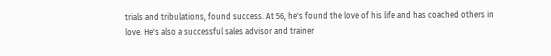trials and tribulations, found success. At 56, he's found the love of his life and has coached others in love. He's also a successful sales advisor and trainer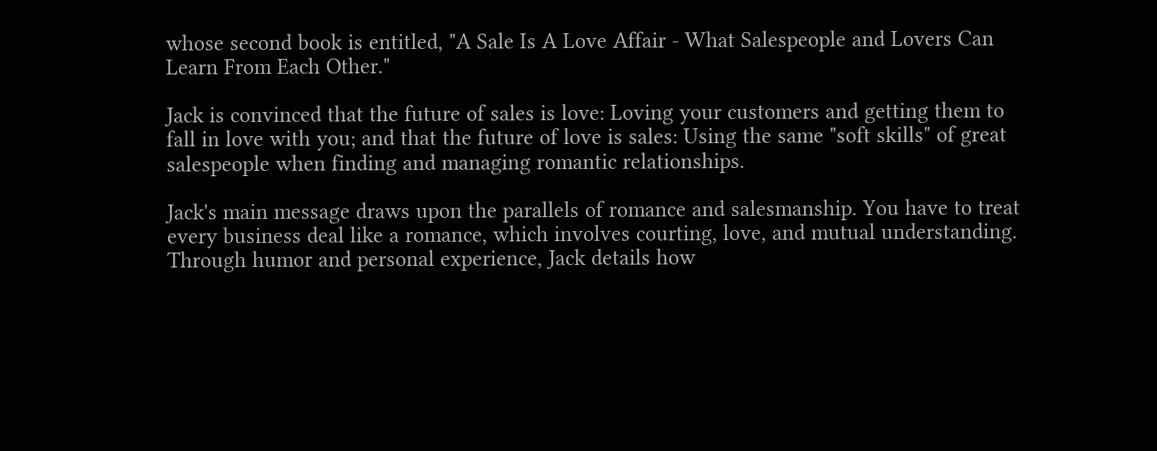whose second book is entitled, "A Sale Is A Love Affair - What Salespeople and Lovers Can Learn From Each Other."

Jack is convinced that the future of sales is love: Loving your customers and getting them to fall in love with you; and that the future of love is sales: Using the same "soft skills" of great salespeople when finding and managing romantic relationships.

Jack's main message draws upon the parallels of romance and salesmanship. You have to treat every business deal like a romance, which involves courting, love, and mutual understanding. Through humor and personal experience, Jack details how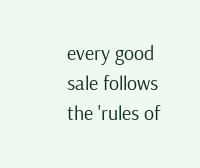every good sale follows the 'rules of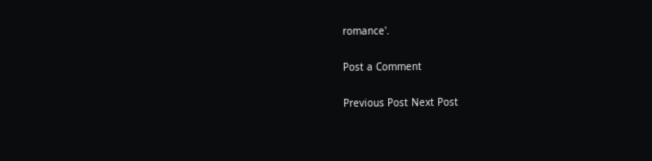romance'.

Post a Comment

Previous Post Next Post